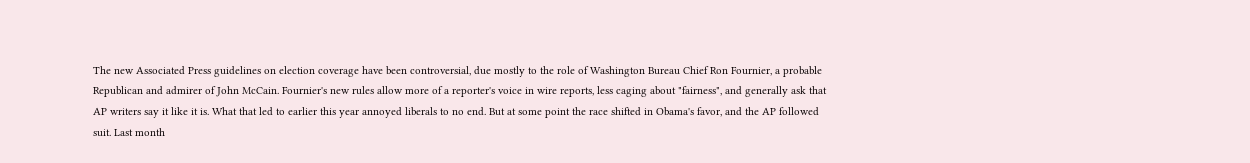The new Associated Press guidelines on election coverage have been controversial, due mostly to the role of Washington Bureau Chief Ron Fournier, a probable Republican and admirer of John McCain. Fournier's new rules allow more of a reporter's voice in wire reports, less caging about "fairness", and generally ask that AP writers say it like it is. What that led to earlier this year annoyed liberals to no end. But at some point the race shifted in Obama's favor, and the AP followed suit. Last month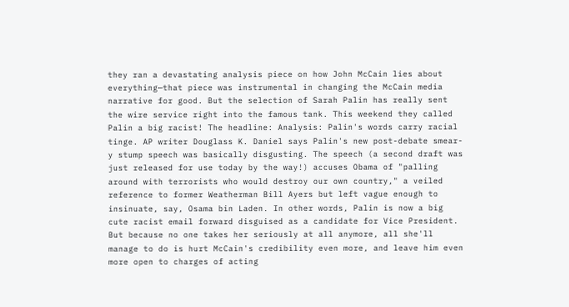they ran a devastating analysis piece on how John McCain lies about everything—that piece was instrumental in changing the McCain media narrative for good. But the selection of Sarah Palin has really sent the wire service right into the famous tank. This weekend they called Palin a big racist! The headline: Analysis: Palin's words carry racial tinge. AP writer Douglass K. Daniel says Palin's new post-debate smear-y stump speech was basically disgusting. The speech (a second draft was just released for use today by the way!) accuses Obama of "palling around with terrorists who would destroy our own country," a veiled reference to former Weatherman Bill Ayers but left vague enough to insinuate, say, Osama bin Laden. In other words, Palin is now a big cute racist email forward disguised as a candidate for Vice President. But because no one takes her seriously at all anymore, all she'll manage to do is hurt McCain's credibility even more, and leave him even more open to charges of acting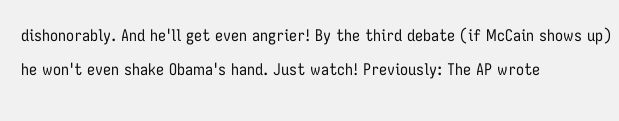dishonorably. And he'll get even angrier! By the third debate (if McCain shows up) he won't even shake Obama's hand. Just watch! Previously: The AP wrote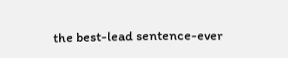the best-lead sentence-ever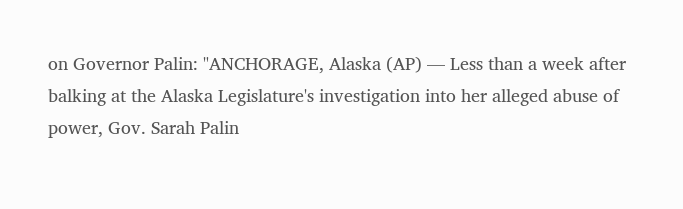on Governor Palin: "ANCHORAGE, Alaska (AP) — Less than a week after balking at the Alaska Legislature's investigation into her alleged abuse of power, Gov. Sarah Palin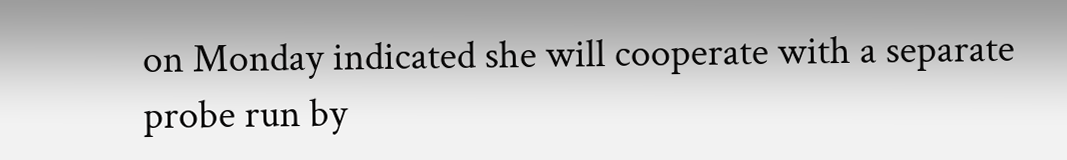on Monday indicated she will cooperate with a separate probe run by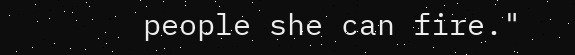people she can fire."